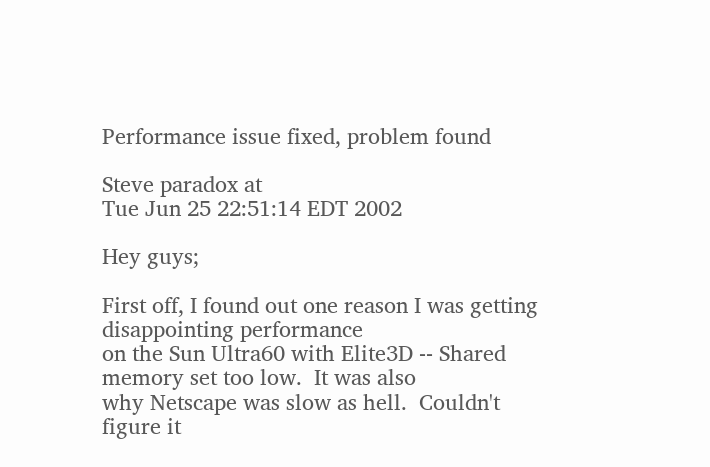Performance issue fixed, problem found

Steve paradox at
Tue Jun 25 22:51:14 EDT 2002

Hey guys;

First off, I found out one reason I was getting disappointing performance
on the Sun Ultra60 with Elite3D -- Shared memory set too low.  It was also
why Netscape was slow as hell.  Couldn't figure it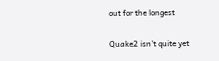out for the longest

Quake2 isn't quite yet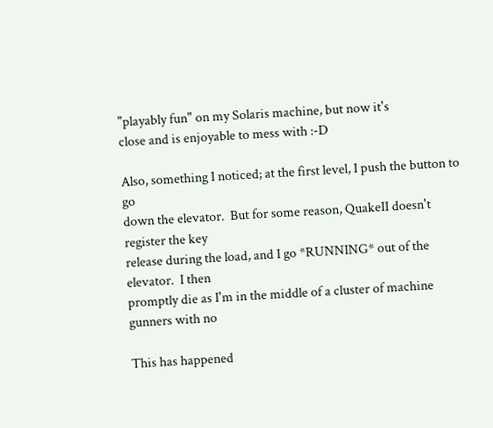"playably fun" on my Solaris machine, but now it's
close and is enjoyable to mess with :-D

Also, something I noticed; at the first level, I push the button to go
down the elevator.  But for some reason, QuakeII doesn't register the key
release during the load, and I go *RUNNING* out of the elevator.  I then
promptly die as I'm in the middle of a cluster of machine gunners with no

This has happened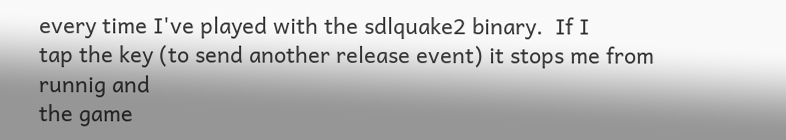every time I've played with the sdlquake2 binary.  If I
tap the key (to send another release event) it stops me from runnig and
the game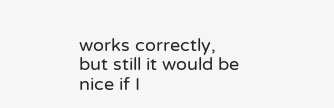works correctly, but still it would be nice if I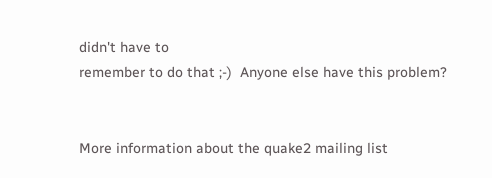didn't have to
remember to do that ;-)  Anyone else have this problem?


More information about the quake2 mailing list